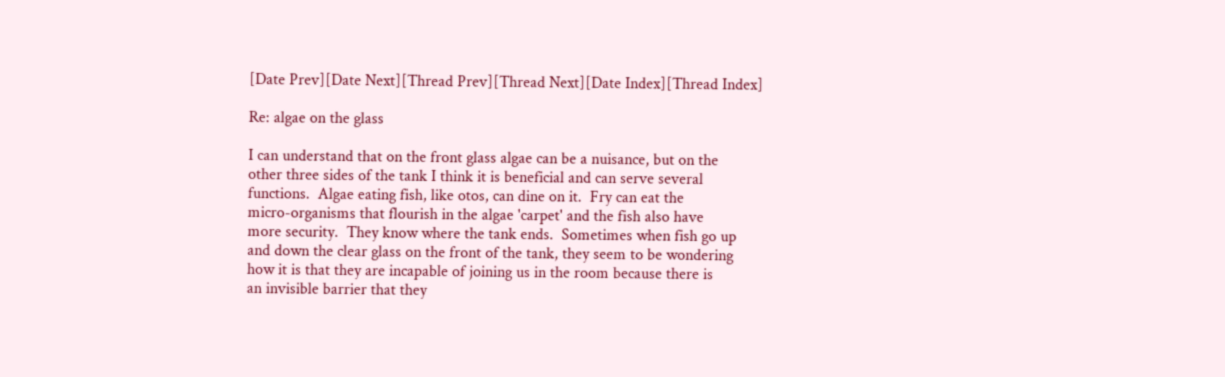[Date Prev][Date Next][Thread Prev][Thread Next][Date Index][Thread Index]

Re: algae on the glass

I can understand that on the front glass algae can be a nuisance, but on the
other three sides of the tank I think it is beneficial and can serve several
functions.  Algae eating fish, like otos, can dine on it.  Fry can eat the
micro-organisms that flourish in the algae 'carpet' and the fish also have
more security.  They know where the tank ends.  Sometimes when fish go up
and down the clear glass on the front of the tank, they seem to be wondering
how it is that they are incapable of joining us in the room because there is
an invisible barrier that they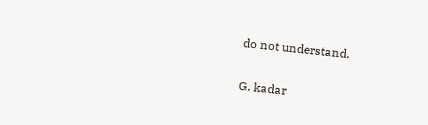do not understand.

G. kadar